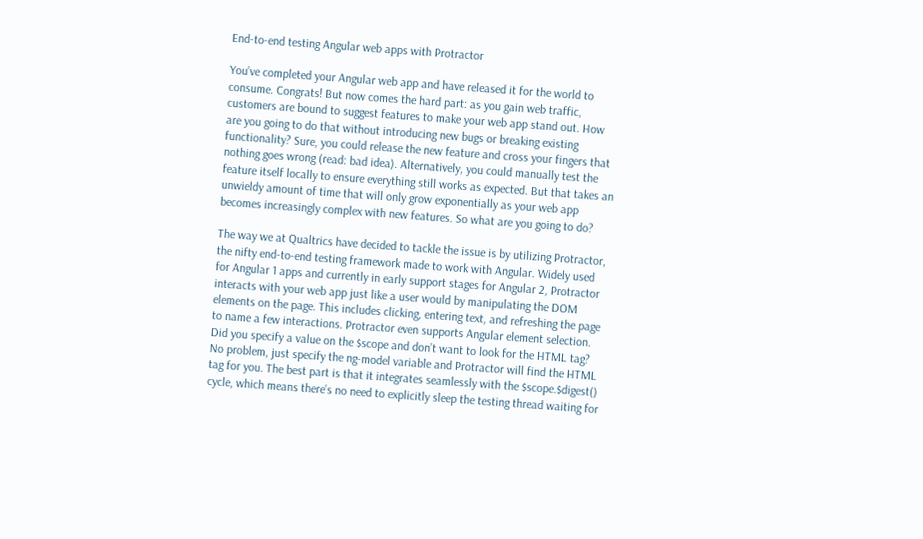End-to-end testing Angular web apps with Protractor

You’ve completed your Angular web app and have released it for the world to consume. Congrats! But now comes the hard part: as you gain web traffic, customers are bound to suggest features to make your web app stand out. How are you going to do that without introducing new bugs or breaking existing functionality? Sure, you could release the new feature and cross your fingers that nothing goes wrong (read: bad idea). Alternatively, you could manually test the feature itself locally to ensure everything still works as expected. But that takes an unwieldy amount of time that will only grow exponentially as your web app becomes increasingly complex with new features. So what are you going to do?

The way we at Qualtrics have decided to tackle the issue is by utilizing Protractor, the nifty end-to-end testing framework made to work with Angular. Widely used for Angular 1 apps and currently in early support stages for Angular 2, Protractor interacts with your web app just like a user would by manipulating the DOM elements on the page. This includes clicking, entering text, and refreshing the page to name a few interactions. Protractor even supports Angular element selection. Did you specify a value on the $scope and don’t want to look for the HTML tag? No problem, just specify the ng-model variable and Protractor will find the HTML tag for you. The best part is that it integrates seamlessly with the $scope.$digest() cycle, which means there’s no need to explicitly sleep the testing thread waiting for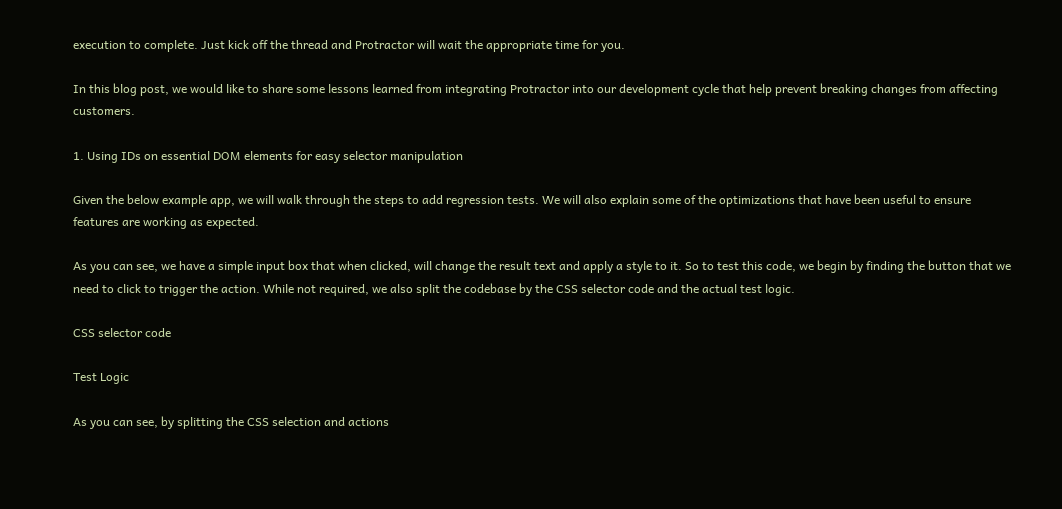execution to complete. Just kick off the thread and Protractor will wait the appropriate time for you.

In this blog post, we would like to share some lessons learned from integrating Protractor into our development cycle that help prevent breaking changes from affecting customers.

1. Using IDs on essential DOM elements for easy selector manipulation

Given the below example app, we will walk through the steps to add regression tests. We will also explain some of the optimizations that have been useful to ensure features are working as expected.

As you can see, we have a simple input box that when clicked, will change the result text and apply a style to it. So to test this code, we begin by finding the button that we need to click to trigger the action. While not required, we also split the codebase by the CSS selector code and the actual test logic.

CSS selector code

Test Logic

As you can see, by splitting the CSS selection and actions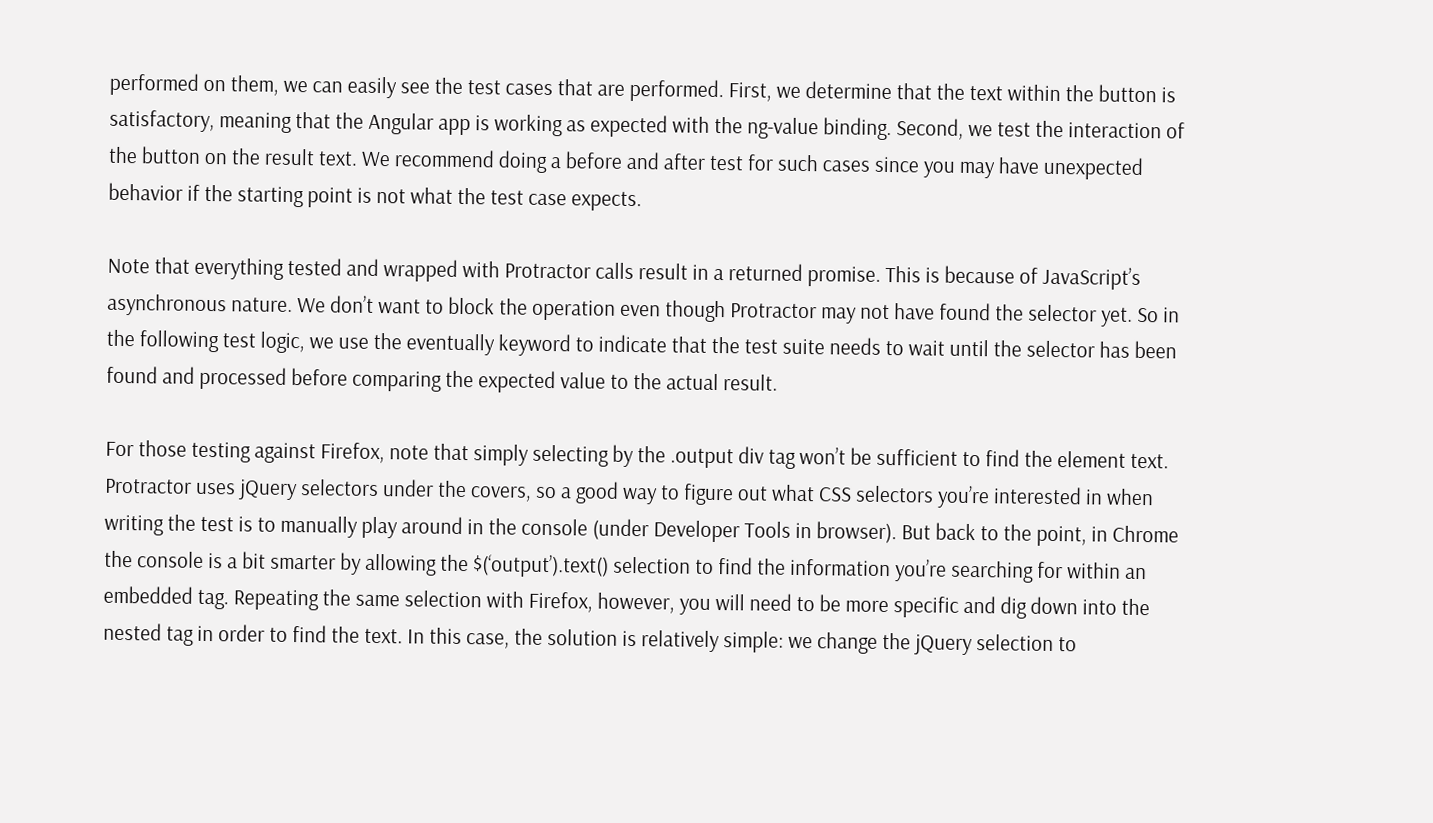performed on them, we can easily see the test cases that are performed. First, we determine that the text within the button is satisfactory, meaning that the Angular app is working as expected with the ng-value binding. Second, we test the interaction of the button on the result text. We recommend doing a before and after test for such cases since you may have unexpected behavior if the starting point is not what the test case expects.

Note that everything tested and wrapped with Protractor calls result in a returned promise. This is because of JavaScript’s asynchronous nature. We don’t want to block the operation even though Protractor may not have found the selector yet. So in the following test logic, we use the eventually keyword to indicate that the test suite needs to wait until the selector has been found and processed before comparing the expected value to the actual result.

For those testing against Firefox, note that simply selecting by the .output div tag won’t be sufficient to find the element text. Protractor uses jQuery selectors under the covers, so a good way to figure out what CSS selectors you’re interested in when writing the test is to manually play around in the console (under Developer Tools in browser). But back to the point, in Chrome the console is a bit smarter by allowing the $(‘output’).text() selection to find the information you’re searching for within an embedded tag. Repeating the same selection with Firefox, however, you will need to be more specific and dig down into the nested tag in order to find the text. In this case, the solution is relatively simple: we change the jQuery selection to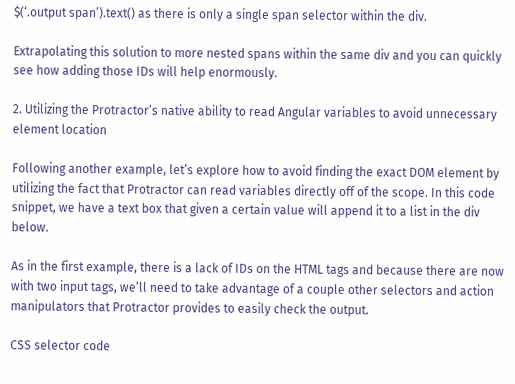$(‘.output span’).text() as there is only a single span selector within the div.

Extrapolating this solution to more nested spans within the same div and you can quickly see how adding those IDs will help enormously.

2. Utilizing the Protractor’s native ability to read Angular variables to avoid unnecessary element location

Following another example, let’s explore how to avoid finding the exact DOM element by utilizing the fact that Protractor can read variables directly off of the scope. In this code snippet, we have a text box that given a certain value will append it to a list in the div below.

As in the first example, there is a lack of IDs on the HTML tags and because there are now with two input tags, we’ll need to take advantage of a couple other selectors and action manipulators that Protractor provides to easily check the output.

CSS selector code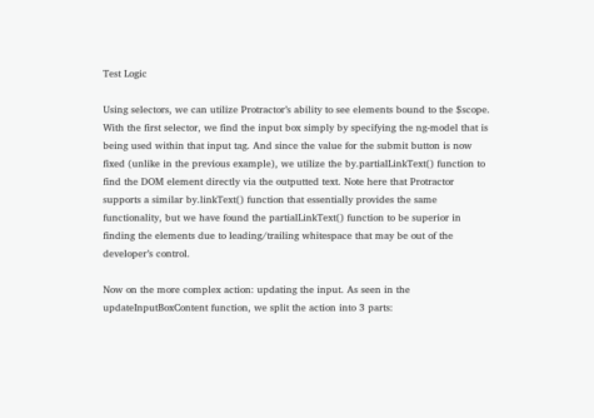Test Logic

Using selectors, we can utilize Protractor’s ability to see elements bound to the $scope. With the first selector, we find the input box simply by specifying the ng-model that is being used within that input tag. And since the value for the submit button is now fixed (unlike in the previous example), we utilize the by.partialLinkText() function to find the DOM element directly via the outputted text. Note here that Protractor supports a similar by.linkText() function that essentially provides the same functionality, but we have found the partialLinkText() function to be superior in finding the elements due to leading/trailing whitespace that may be out of the developer’s control.

Now on the more complex action: updating the input. As seen in the updateInputBoxContent function, we split the action into 3 parts: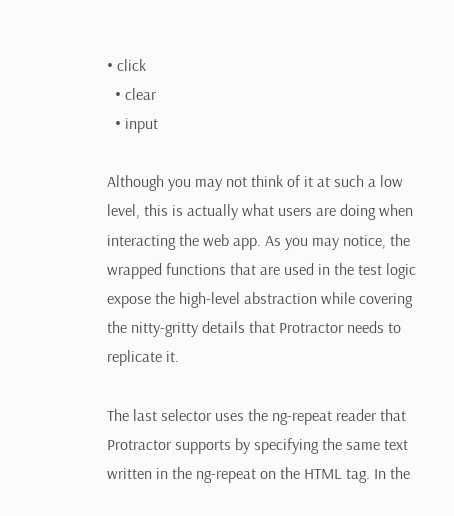• click
  • clear
  • input

Although you may not think of it at such a low level, this is actually what users are doing when interacting the web app. As you may notice, the wrapped functions that are used in the test logic expose the high-level abstraction while covering the nitty-gritty details that Protractor needs to replicate it.

The last selector uses the ng-repeat reader that Protractor supports by specifying the same text written in the ng-repeat on the HTML tag. In the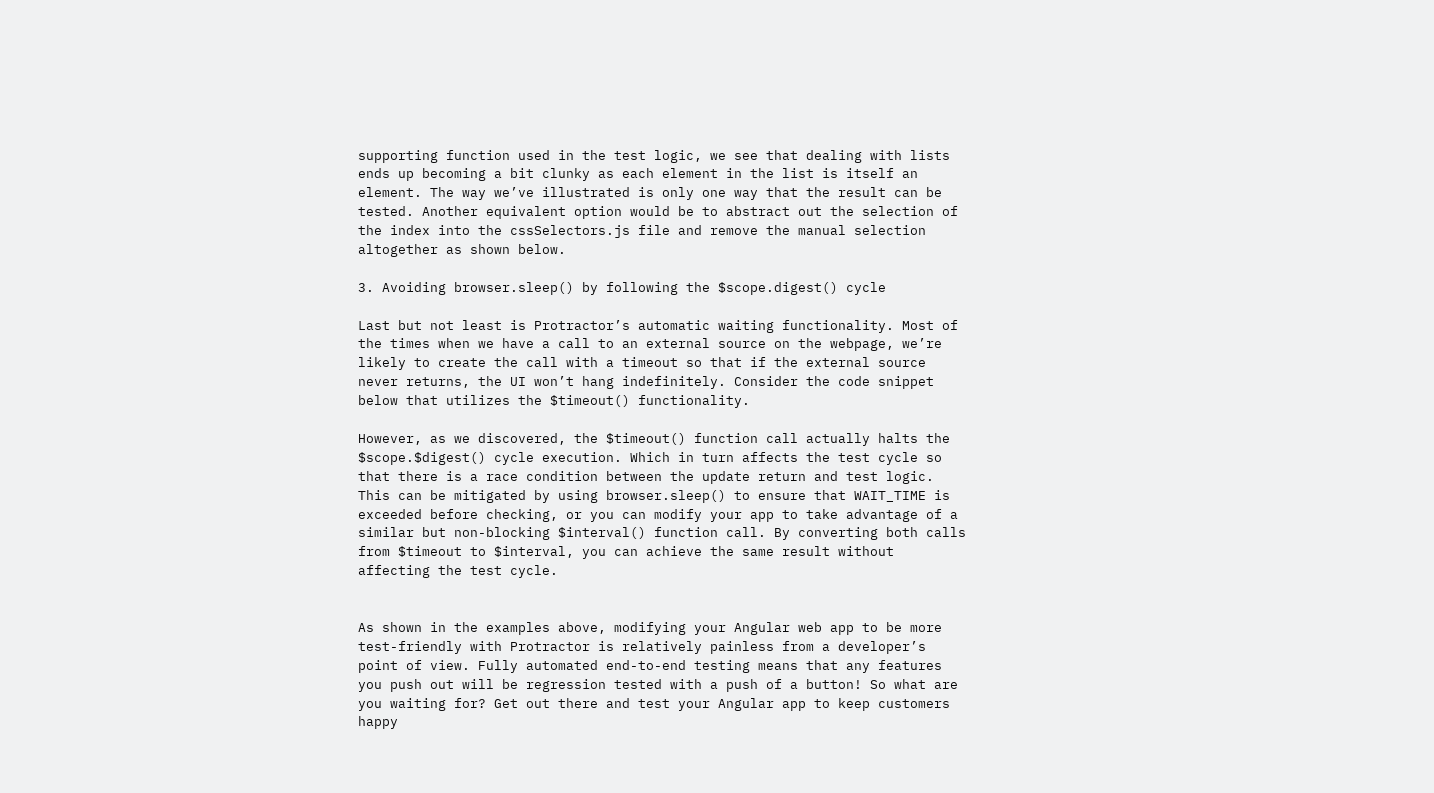supporting function used in the test logic, we see that dealing with lists ends up becoming a bit clunky as each element in the list is itself an element. The way we’ve illustrated is only one way that the result can be tested. Another equivalent option would be to abstract out the selection of the index into the cssSelectors.js file and remove the manual selection altogether as shown below.

3. Avoiding browser.sleep() by following the $scope.digest() cycle

Last but not least is Protractor’s automatic waiting functionality. Most of the times when we have a call to an external source on the webpage, we’re likely to create the call with a timeout so that if the external source never returns, the UI won’t hang indefinitely. Consider the code snippet below that utilizes the $timeout() functionality.

However, as we discovered, the $timeout() function call actually halts the $scope.$digest() cycle execution. Which in turn affects the test cycle so that there is a race condition between the update return and test logic. This can be mitigated by using browser.sleep() to ensure that WAIT_TIME is exceeded before checking, or you can modify your app to take advantage of a similar but non-blocking $interval() function call. By converting both calls from $timeout to $interval, you can achieve the same result without affecting the test cycle.


As shown in the examples above, modifying your Angular web app to be more test-friendly with Protractor is relatively painless from a developer’s point of view. Fully automated end-to-end testing means that any features you push out will be regression tested with a push of a button! So what are you waiting for? Get out there and test your Angular app to keep customers happy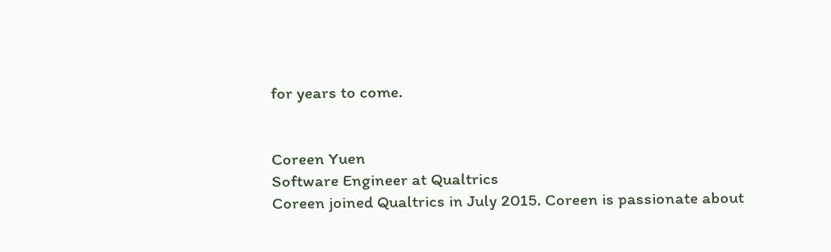for years to come.


Coreen Yuen
Software Engineer at Qualtrics
Coreen joined Qualtrics in July 2015. Coreen is passionate about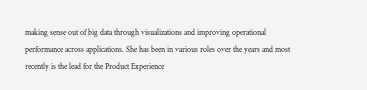making sense out of big data through visualizations and improving operational performance across applications. She has been in various roles over the years and most recently is the lead for the Product Experience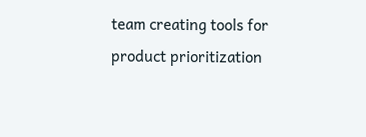team creating tools for product prioritization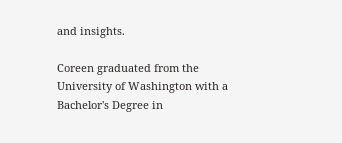and insights.

Coreen graduated from the University of Washington with a Bachelor's Degree in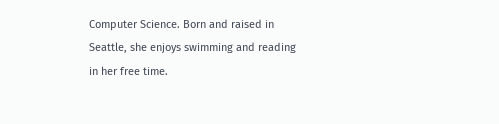Computer Science. Born and raised in Seattle, she enjoys swimming and reading in her free time.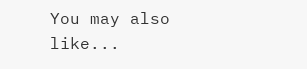You may also like...